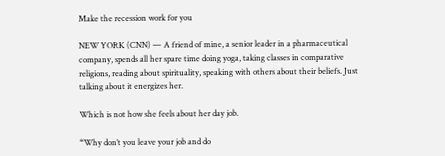Make the recession work for you

NEW YORK (CNN) — A friend of mine, a senior leader in a pharmaceutical company, spends all her spare time doing yoga, taking classes in comparative religions, reading about spirituality, speaking with others about their beliefs. Just talking about it energizes her.

Which is not how she feels about her day job.

“Why don’t you leave your job and do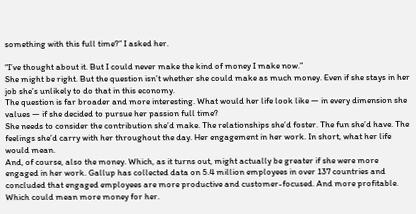something with this full time?” I asked her.

“I’ve thought about it. But I could never make the kind of money I make now.”
She might be right. But the question isn’t whether she could make as much money. Even if she stays in her job she’s unlikely to do that in this economy.
The question is far broader and more interesting. What would her life look like — in every dimension she values — if she decided to pursue her passion full time?
She needs to consider the contribution she’d make. The relationships she’d foster. The fun she’d have. The feelings she’d carry with her throughout the day. Her engagement in her work. In short, what her life would mean.
And, of course, also the money. Which, as it turns out, might actually be greater if she were more engaged in her work. Gallup has collected data on 5.4 million employees in over 137 countries and concluded that engaged employees are more productive and customer-focused. And more profitable. Which could mean more money for her.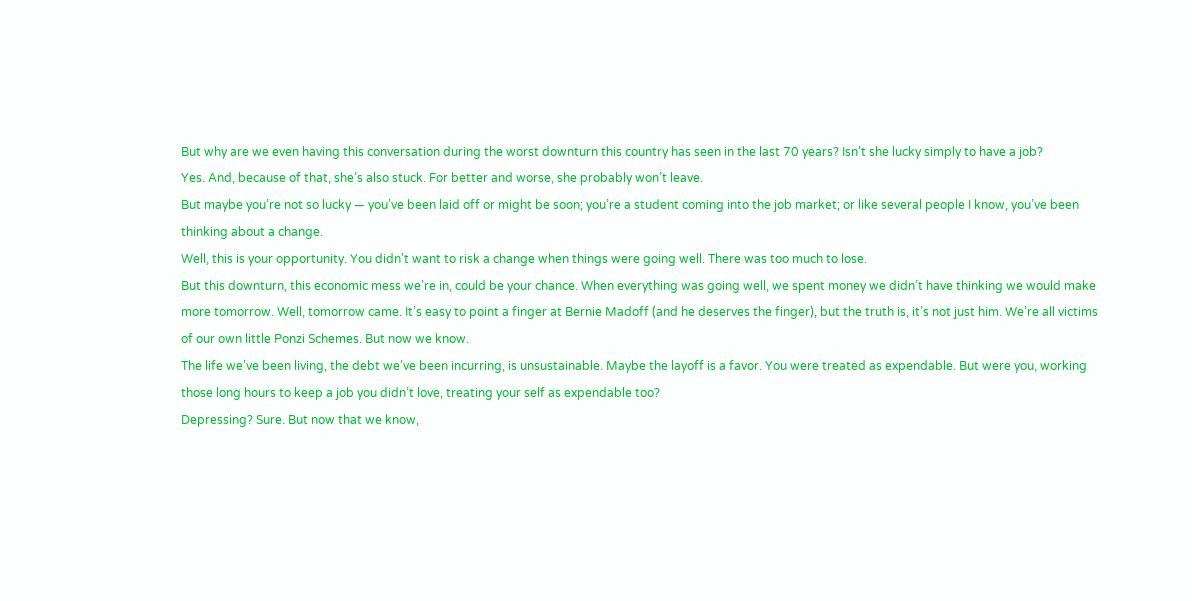But why are we even having this conversation during the worst downturn this country has seen in the last 70 years? Isn’t she lucky simply to have a job?
Yes. And, because of that, she’s also stuck. For better and worse, she probably won’t leave.
But maybe you’re not so lucky — you’ve been laid off or might be soon; you’re a student coming into the job market; or like several people I know, you’ve been thinking about a change.
Well, this is your opportunity. You didn’t want to risk a change when things were going well. There was too much to lose.
But this downturn, this economic mess we’re in, could be your chance. When everything was going well, we spent money we didn’t have thinking we would make more tomorrow. Well, tomorrow came. It’s easy to point a finger at Bernie Madoff (and he deserves the finger), but the truth is, it’s not just him. We’re all victims of our own little Ponzi Schemes. But now we know.
The life we’ve been living, the debt we’ve been incurring, is unsustainable. Maybe the layoff is a favor. You were treated as expendable. But were you, working those long hours to keep a job you didn’t love, treating your self as expendable too?
Depressing? Sure. But now that we know,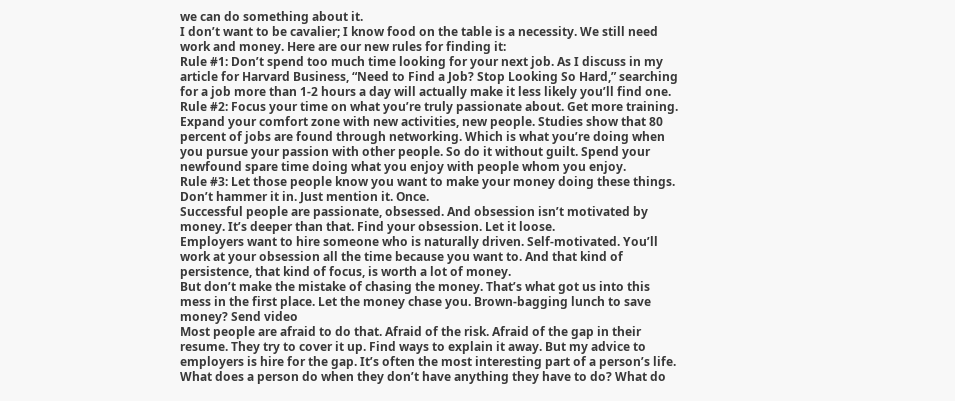we can do something about it.
I don’t want to be cavalier; I know food on the table is a necessity. We still need work and money. Here are our new rules for finding it:
Rule #1: Don’t spend too much time looking for your next job. As I discuss in my article for Harvard Business, “Need to Find a Job? Stop Looking So Hard,” searching for a job more than 1-2 hours a day will actually make it less likely you’ll find one.
Rule #2: Focus your time on what you’re truly passionate about. Get more training. Expand your comfort zone with new activities, new people. Studies show that 80 percent of jobs are found through networking. Which is what you’re doing when you pursue your passion with other people. So do it without guilt. Spend your newfound spare time doing what you enjoy with people whom you enjoy.
Rule #3: Let those people know you want to make your money doing these things. Don’t hammer it in. Just mention it. Once.
Successful people are passionate, obsessed. And obsession isn’t motivated by money. It’s deeper than that. Find your obsession. Let it loose.
Employers want to hire someone who is naturally driven. Self-motivated. You’ll work at your obsession all the time because you want to. And that kind of persistence, that kind of focus, is worth a lot of money.
But don’t make the mistake of chasing the money. That’s what got us into this mess in the first place. Let the money chase you. Brown-bagging lunch to save money? Send video
Most people are afraid to do that. Afraid of the risk. Afraid of the gap in their resume. They try to cover it up. Find ways to explain it away. But my advice to employers is hire for the gap. It’s often the most interesting part of a person’s life. What does a person do when they don’t have anything they have to do? What do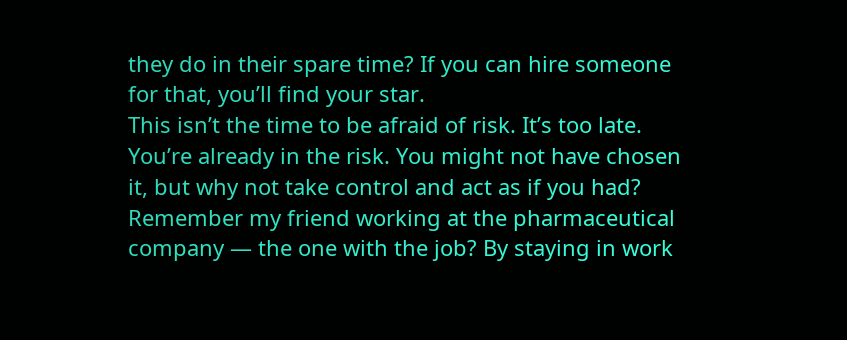they do in their spare time? If you can hire someone for that, you’ll find your star.
This isn’t the time to be afraid of risk. It’s too late. You’re already in the risk. You might not have chosen it, but why not take control and act as if you had?
Remember my friend working at the pharmaceutical company — the one with the job? By staying in work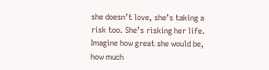she doesn’t love, she’s taking a risk too. She’s risking her life.
Imagine how great she would be, how much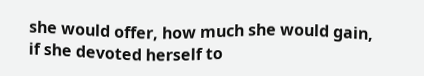she would offer, how much she would gain, if she devoted herself to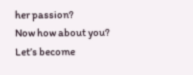her passion?
Now how about you?
Let’s become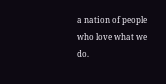a nation of people who love what we do.